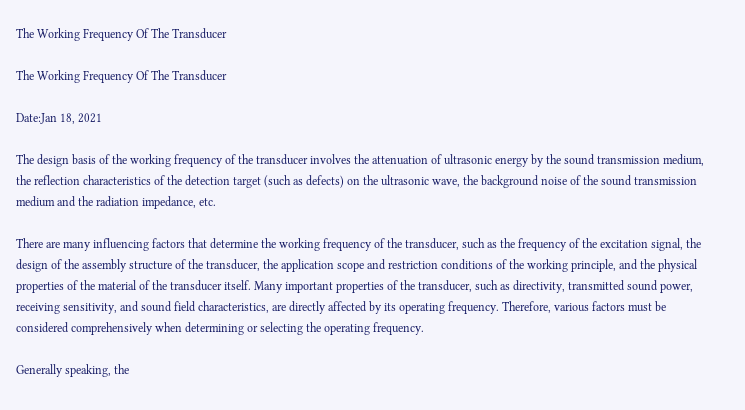The Working Frequency Of The Transducer

The Working Frequency Of The Transducer

Date:Jan 18, 2021

The design basis of the working frequency of the transducer involves the attenuation of ultrasonic energy by the sound transmission medium, the reflection characteristics of the detection target (such as defects) on the ultrasonic wave, the background noise of the sound transmission medium and the radiation impedance, etc.

There are many influencing factors that determine the working frequency of the transducer, such as the frequency of the excitation signal, the design of the assembly structure of the transducer, the application scope and restriction conditions of the working principle, and the physical properties of the material of the transducer itself. Many important properties of the transducer, such as directivity, transmitted sound power, receiving sensitivity, and sound field characteristics, are directly affected by its operating frequency. Therefore, various factors must be considered comprehensively when determining or selecting the operating frequency.

Generally speaking, the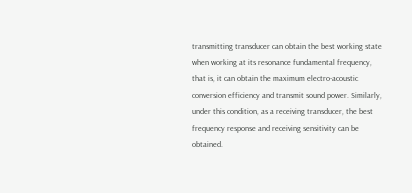transmitting transducer can obtain the best working state when working at its resonance fundamental frequency, that is, it can obtain the maximum electro-acoustic conversion efficiency and transmit sound power. Similarly, under this condition, as a receiving transducer, the best frequency response and receiving sensitivity can be obtained.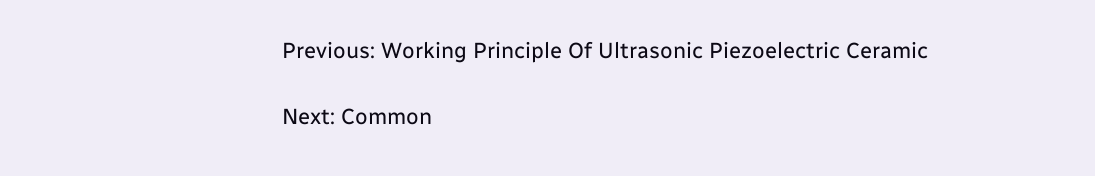Previous: Working Principle Of Ultrasonic Piezoelectric Ceramic

Next: Common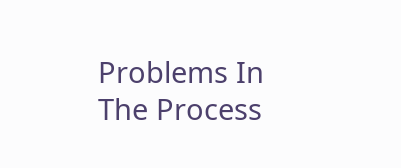Problems In The Process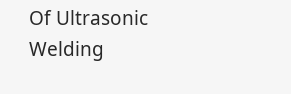Of Ultrasonic Welding